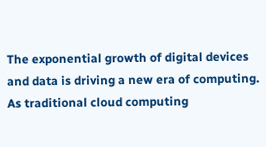The exponential growth of digital devices and data is driving a new era of computing. As traditional cloud computing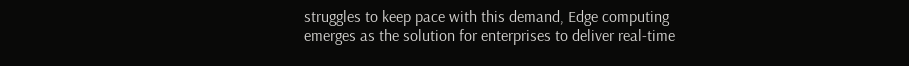struggles to keep pace with this demand, Edge computing emerges as the solution for enterprises to deliver real-time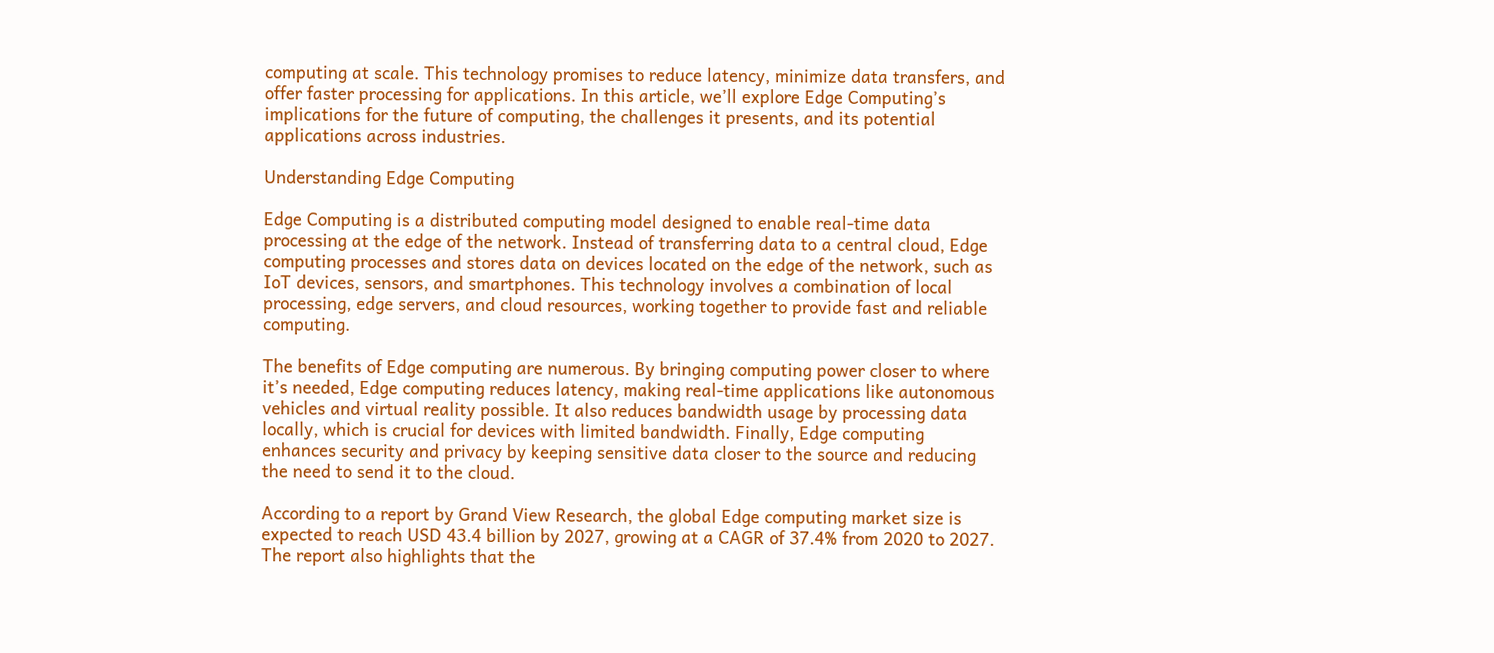computing at scale. This technology promises to reduce latency, minimize data transfers, and offer faster processing for applications. In this article, we’ll explore Edge Computing’s implications for the future of computing, the challenges it presents, and its potential applications across industries.

Understanding Edge Computing

Edge Computing is a distributed computing model designed to enable real-time data processing at the edge of the network. Instead of transferring data to a central cloud, Edge computing processes and stores data on devices located on the edge of the network, such as IoT devices, sensors, and smartphones. This technology involves a combination of local processing, edge servers, and cloud resources, working together to provide fast and reliable computing.

The benefits of Edge computing are numerous. By bringing computing power closer to where it’s needed, Edge computing reduces latency, making real-time applications like autonomous vehicles and virtual reality possible. It also reduces bandwidth usage by processing data locally, which is crucial for devices with limited bandwidth. Finally, Edge computing enhances security and privacy by keeping sensitive data closer to the source and reducing the need to send it to the cloud.

According to a report by Grand View Research, the global Edge computing market size is expected to reach USD 43.4 billion by 2027, growing at a CAGR of 37.4% from 2020 to 2027. The report also highlights that the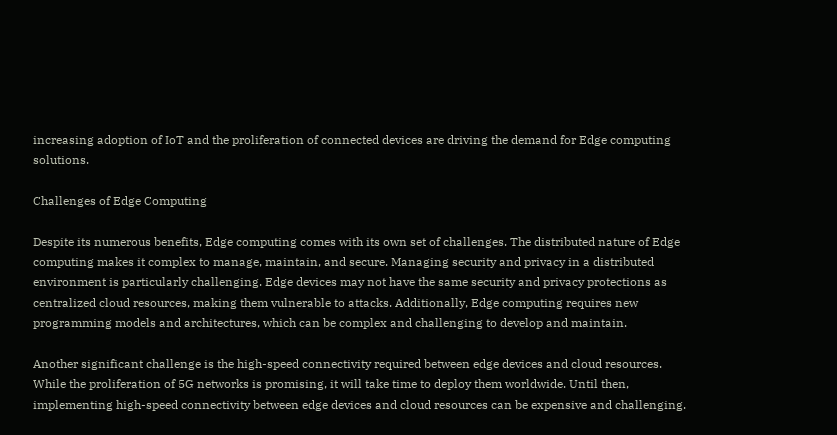increasing adoption of IoT and the proliferation of connected devices are driving the demand for Edge computing solutions.

Challenges of Edge Computing

Despite its numerous benefits, Edge computing comes with its own set of challenges. The distributed nature of Edge computing makes it complex to manage, maintain, and secure. Managing security and privacy in a distributed environment is particularly challenging. Edge devices may not have the same security and privacy protections as centralized cloud resources, making them vulnerable to attacks. Additionally, Edge computing requires new programming models and architectures, which can be complex and challenging to develop and maintain.

Another significant challenge is the high-speed connectivity required between edge devices and cloud resources. While the proliferation of 5G networks is promising, it will take time to deploy them worldwide. Until then, implementing high-speed connectivity between edge devices and cloud resources can be expensive and challenging.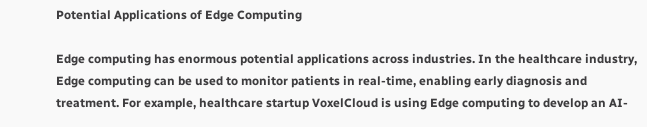Potential Applications of Edge Computing

Edge computing has enormous potential applications across industries. In the healthcare industry, Edge computing can be used to monitor patients in real-time, enabling early diagnosis and treatment. For example, healthcare startup VoxelCloud is using Edge computing to develop an AI-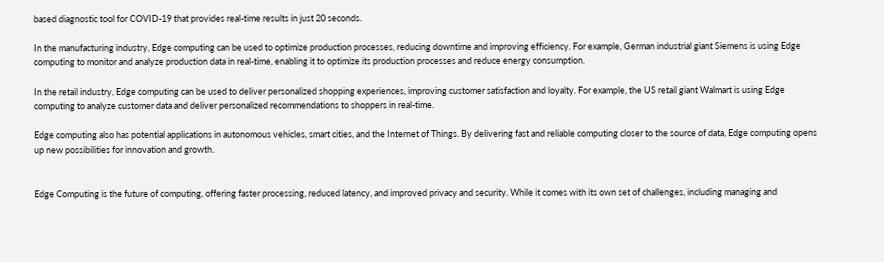based diagnostic tool for COVID-19 that provides real-time results in just 20 seconds.

In the manufacturing industry, Edge computing can be used to optimize production processes, reducing downtime and improving efficiency. For example, German industrial giant Siemens is using Edge computing to monitor and analyze production data in real-time, enabling it to optimize its production processes and reduce energy consumption.

In the retail industry, Edge computing can be used to deliver personalized shopping experiences, improving customer satisfaction and loyalty. For example, the US retail giant Walmart is using Edge computing to analyze customer data and deliver personalized recommendations to shoppers in real-time.

Edge computing also has potential applications in autonomous vehicles, smart cities, and the Internet of Things. By delivering fast and reliable computing closer to the source of data, Edge computing opens up new possibilities for innovation and growth.


Edge Computing is the future of computing, offering faster processing, reduced latency, and improved privacy and security. While it comes with its own set of challenges, including managing and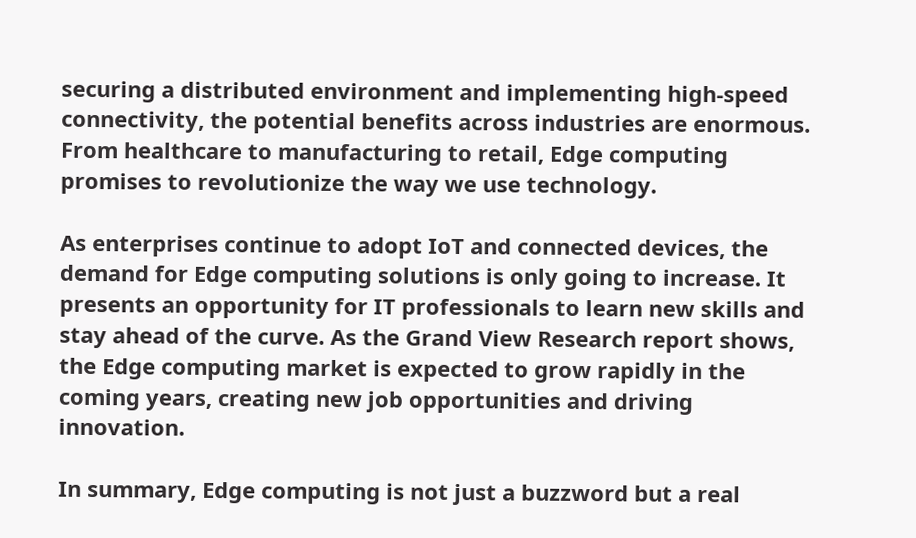securing a distributed environment and implementing high-speed connectivity, the potential benefits across industries are enormous. From healthcare to manufacturing to retail, Edge computing promises to revolutionize the way we use technology.

As enterprises continue to adopt IoT and connected devices, the demand for Edge computing solutions is only going to increase. It presents an opportunity for IT professionals to learn new skills and stay ahead of the curve. As the Grand View Research report shows, the Edge computing market is expected to grow rapidly in the coming years, creating new job opportunities and driving innovation.

In summary, Edge computing is not just a buzzword but a real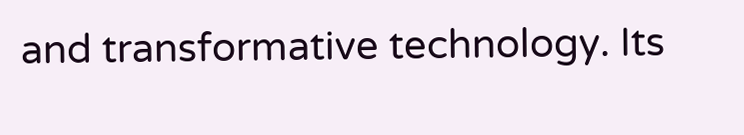and transformative technology. Its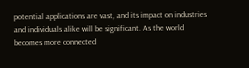potential applications are vast, and its impact on industries and individuals alike will be significant. As the world becomes more connected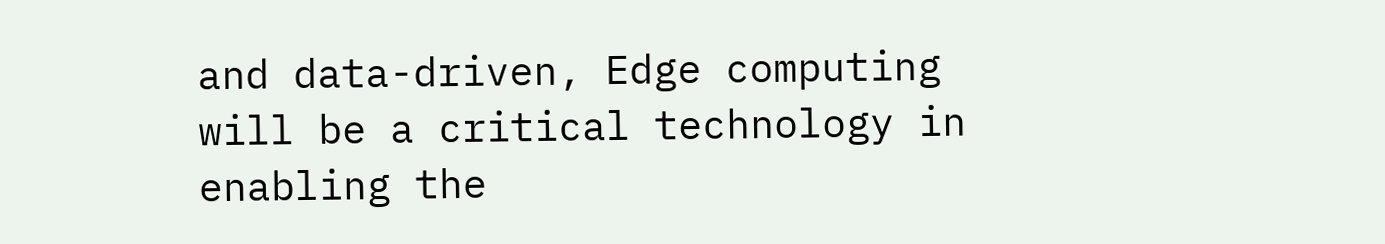and data-driven, Edge computing will be a critical technology in enabling the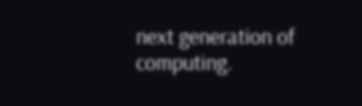next generation of computing.